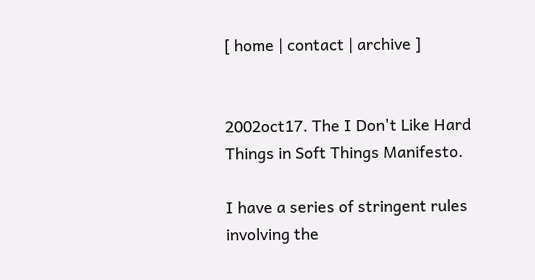[ home | contact | archive ]


2002oct17. The I Don't Like Hard Things in Soft Things Manifesto.

I have a series of stringent rules involving the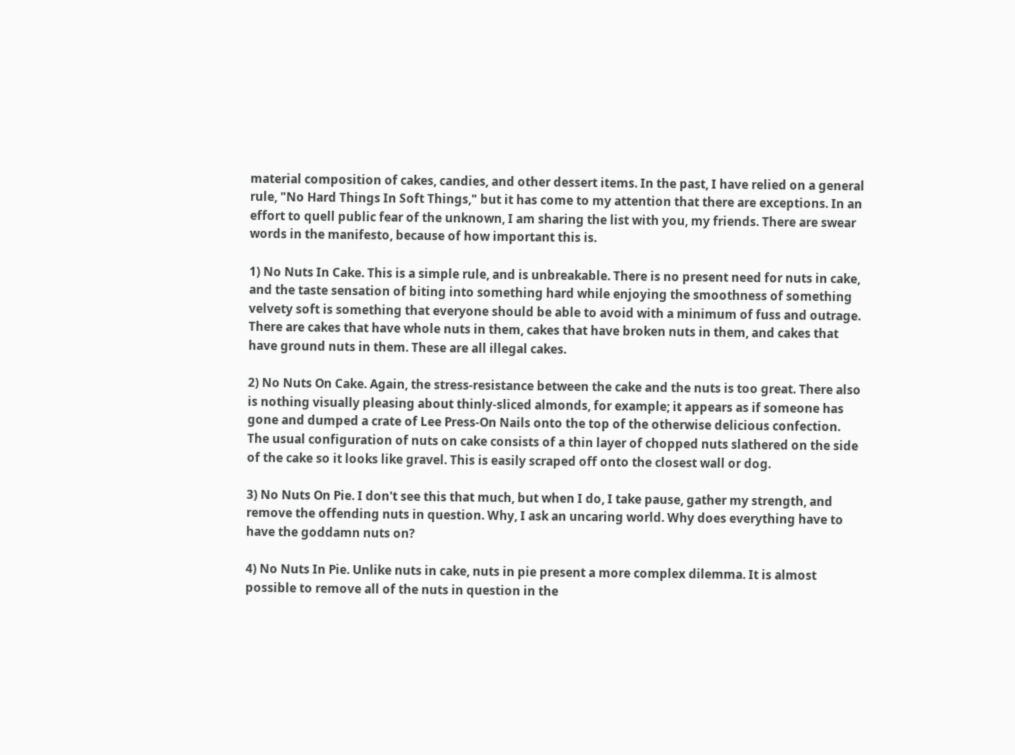material composition of cakes, candies, and other dessert items. In the past, I have relied on a general rule, "No Hard Things In Soft Things," but it has come to my attention that there are exceptions. In an effort to quell public fear of the unknown, I am sharing the list with you, my friends. There are swear words in the manifesto, because of how important this is.

1) No Nuts In Cake. This is a simple rule, and is unbreakable. There is no present need for nuts in cake, and the taste sensation of biting into something hard while enjoying the smoothness of something velvety soft is something that everyone should be able to avoid with a minimum of fuss and outrage. There are cakes that have whole nuts in them, cakes that have broken nuts in them, and cakes that have ground nuts in them. These are all illegal cakes.

2) No Nuts On Cake. Again, the stress-resistance between the cake and the nuts is too great. There also is nothing visually pleasing about thinly-sliced almonds, for example; it appears as if someone has gone and dumped a crate of Lee Press-On Nails onto the top of the otherwise delicious confection. The usual configuration of nuts on cake consists of a thin layer of chopped nuts slathered on the side of the cake so it looks like gravel. This is easily scraped off onto the closest wall or dog.

3) No Nuts On Pie. I don't see this that much, but when I do, I take pause, gather my strength, and remove the offending nuts in question. Why, I ask an uncaring world. Why does everything have to have the goddamn nuts on?

4) No Nuts In Pie. Unlike nuts in cake, nuts in pie present a more complex dilemma. It is almost possible to remove all of the nuts in question in the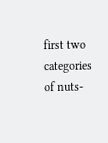first two categories of nuts-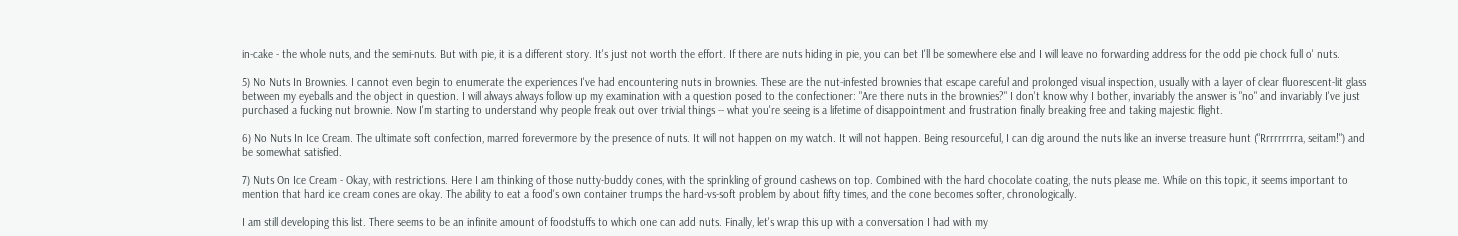in-cake - the whole nuts, and the semi-nuts. But with pie, it is a different story. It's just not worth the effort. If there are nuts hiding in pie, you can bet I'll be somewhere else and I will leave no forwarding address for the odd pie chock full o' nuts.

5) No Nuts In Brownies. I cannot even begin to enumerate the experiences I've had encountering nuts in brownies. These are the nut-infested brownies that escape careful and prolonged visual inspection, usually with a layer of clear fluorescent-lit glass between my eyeballs and the object in question. I will always always follow up my examination with a question posed to the confectioner: "Are there nuts in the brownies?" I don't know why I bother, invariably the answer is "no" and invariably I've just purchased a fucking nut brownie. Now I'm starting to understand why people freak out over trivial things -- what you're seeing is a lifetime of disappointment and frustration finally breaking free and taking majestic flight.

6) No Nuts In Ice Cream. The ultimate soft confection, marred forevermore by the presence of nuts. It will not happen on my watch. It will not happen. Being resourceful, I can dig around the nuts like an inverse treasure hunt ("Rrrrrrrrra, seitam!") and be somewhat satisfied.

7) Nuts On Ice Cream - Okay, with restrictions. Here I am thinking of those nutty-buddy cones, with the sprinkling of ground cashews on top. Combined with the hard chocolate coating, the nuts please me. While on this topic, it seems important to mention that hard ice cream cones are okay. The ability to eat a food's own container trumps the hard-vs-soft problem by about fifty times, and the cone becomes softer, chronologically.

I am still developing this list. There seems to be an infinite amount of foodstuffs to which one can add nuts. Finally, let's wrap this up with a conversation I had with my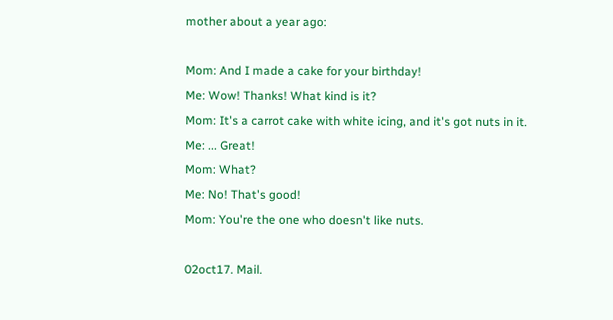mother about a year ago:

Mom: And I made a cake for your birthday!
Me: Wow! Thanks! What kind is it?
Mom: It's a carrot cake with white icing, and it's got nuts in it.
Me: ... Great!
Mom: What?
Me: No! That's good!
Mom: You're the one who doesn't like nuts.

02oct17. Mail.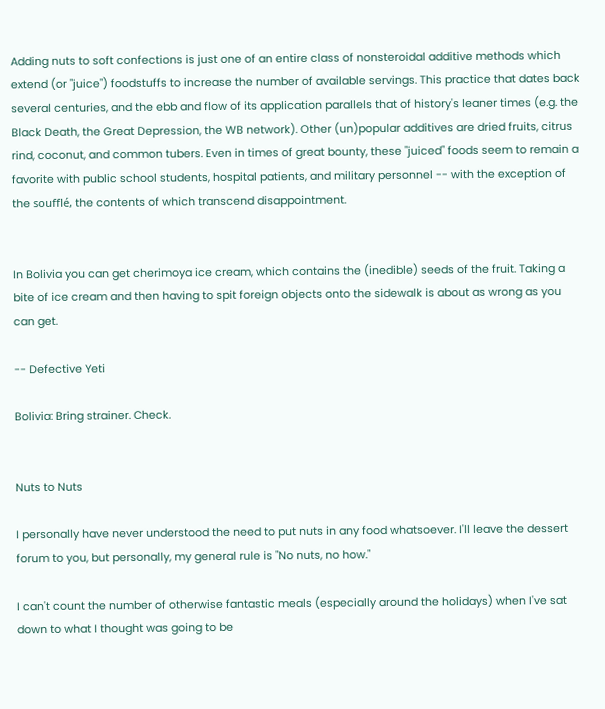Adding nuts to soft confections is just one of an entire class of nonsteroidal additive methods which extend (or "juice") foodstuffs to increase the number of available servings. This practice that dates back several centuries, and the ebb and flow of its application parallels that of history's leaner times (e.g. the Black Death, the Great Depression, the WB network). Other (un)popular additives are dried fruits, citrus rind, coconut, and common tubers. Even in times of great bounty, these "juiced" foods seem to remain a favorite with public school students, hospital patients, and military personnel -- with the exception of the soufflé, the contents of which transcend disappointment.


In Bolivia you can get cherimoya ice cream, which contains the (inedible) seeds of the fruit. Taking a bite of ice cream and then having to spit foreign objects onto the sidewalk is about as wrong as you can get.

-- Defective Yeti

Bolivia: Bring strainer. Check.


Nuts to Nuts

I personally have never understood the need to put nuts in any food whatsoever. I'll leave the dessert forum to you, but personally, my general rule is "No nuts, no how."

I can't count the number of otherwise fantastic meals (especially around the holidays) when I've sat down to what I thought was going to be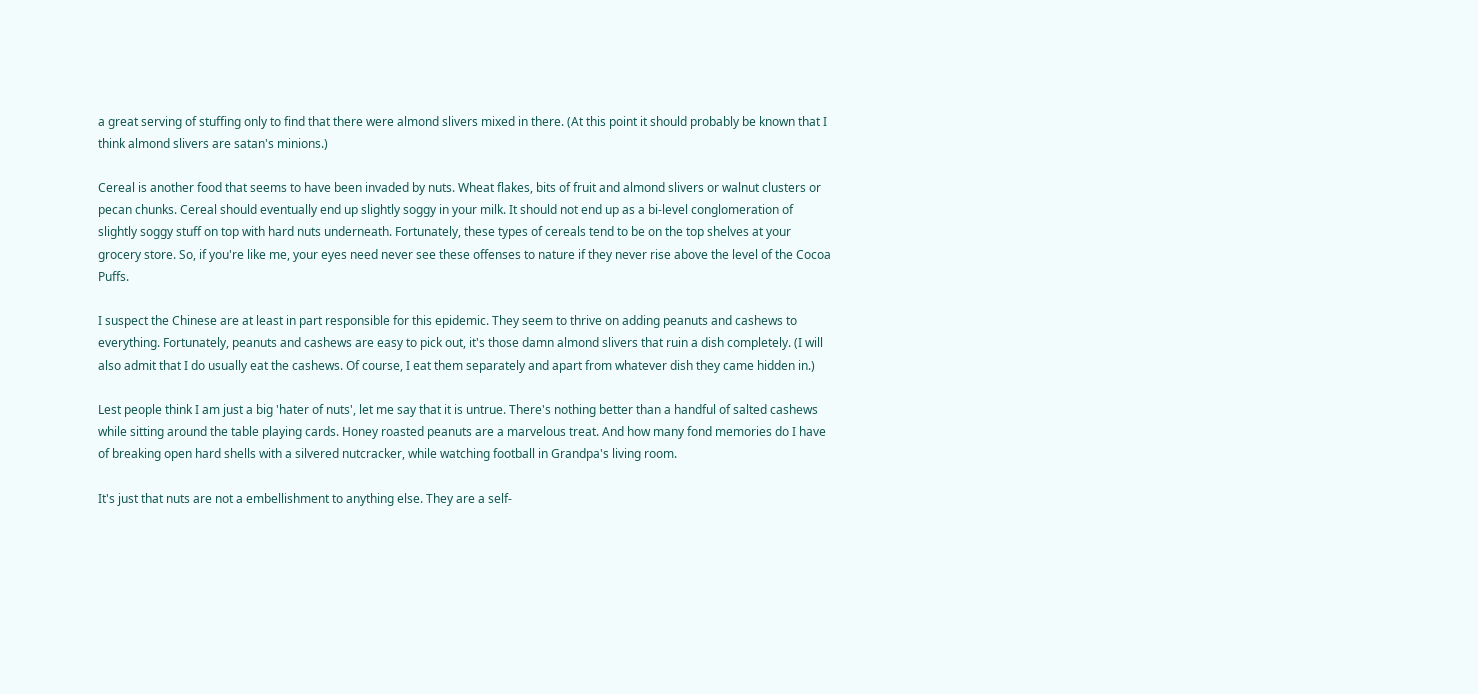a great serving of stuffing only to find that there were almond slivers mixed in there. (At this point it should probably be known that I think almond slivers are satan's minions.)

Cereal is another food that seems to have been invaded by nuts. Wheat flakes, bits of fruit and almond slivers or walnut clusters or pecan chunks. Cereal should eventually end up slightly soggy in your milk. It should not end up as a bi-level conglomeration of slightly soggy stuff on top with hard nuts underneath. Fortunately, these types of cereals tend to be on the top shelves at your grocery store. So, if you're like me, your eyes need never see these offenses to nature if they never rise above the level of the Cocoa Puffs.

I suspect the Chinese are at least in part responsible for this epidemic. They seem to thrive on adding peanuts and cashews to everything. Fortunately, peanuts and cashews are easy to pick out, it's those damn almond slivers that ruin a dish completely. (I will also admit that I do usually eat the cashews. Of course, I eat them separately and apart from whatever dish they came hidden in.)

Lest people think I am just a big 'hater of nuts', let me say that it is untrue. There's nothing better than a handful of salted cashews while sitting around the table playing cards. Honey roasted peanuts are a marvelous treat. And how many fond memories do I have of breaking open hard shells with a silvered nutcracker, while watching football in Grandpa's living room.

It's just that nuts are not a embellishment to anything else. They are a self-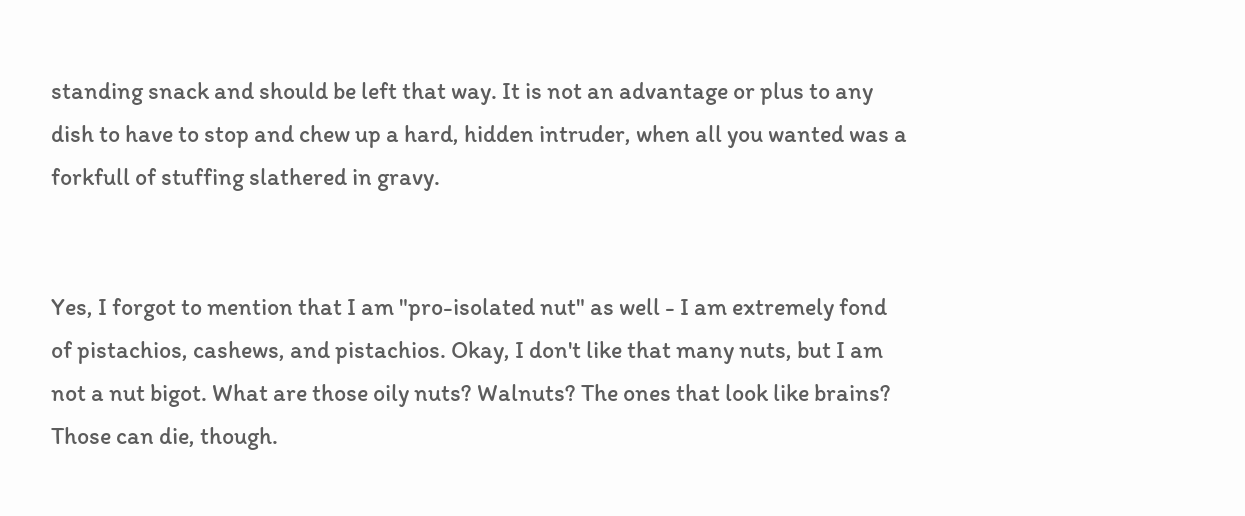standing snack and should be left that way. It is not an advantage or plus to any dish to have to stop and chew up a hard, hidden intruder, when all you wanted was a forkfull of stuffing slathered in gravy.


Yes, I forgot to mention that I am "pro-isolated nut" as well - I am extremely fond of pistachios, cashews, and pistachios. Okay, I don't like that many nuts, but I am not a nut bigot. What are those oily nuts? Walnuts? The ones that look like brains? Those can die, though.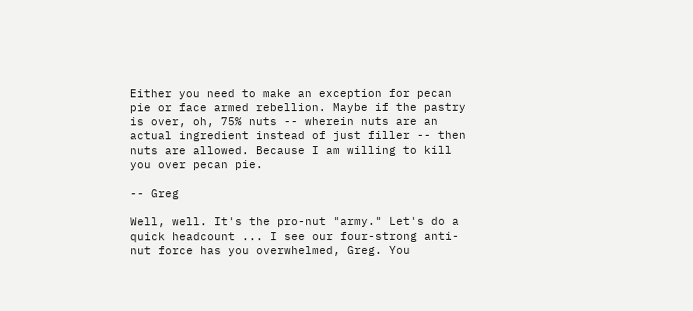Either you need to make an exception for pecan pie or face armed rebellion. Maybe if the pastry is over, oh, 75% nuts -- wherein nuts are an actual ingredient instead of just filler -- then nuts are allowed. Because I am willing to kill you over pecan pie.

-- Greg

Well, well. It's the pro-nut "army." Let's do a quick headcount ... I see our four-strong anti-nut force has you overwhelmed, Greg. You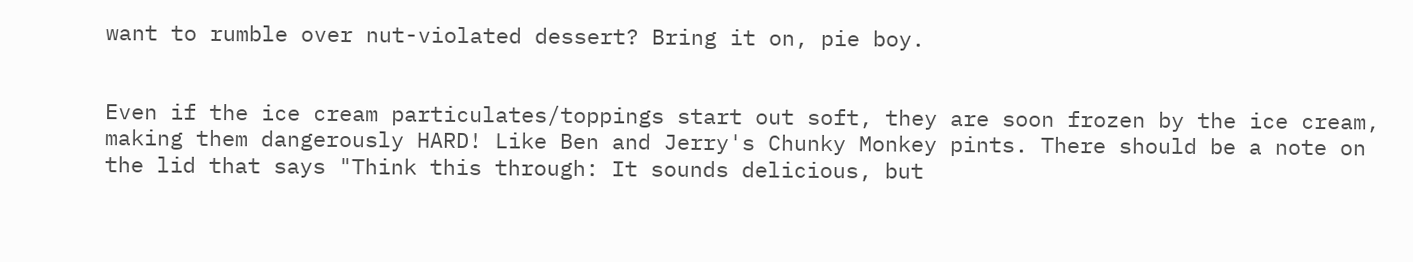want to rumble over nut-violated dessert? Bring it on, pie boy.


Even if the ice cream particulates/toppings start out soft, they are soon frozen by the ice cream, making them dangerously HARD! Like Ben and Jerry's Chunky Monkey pints. There should be a note on the lid that says "Think this through: It sounds delicious, but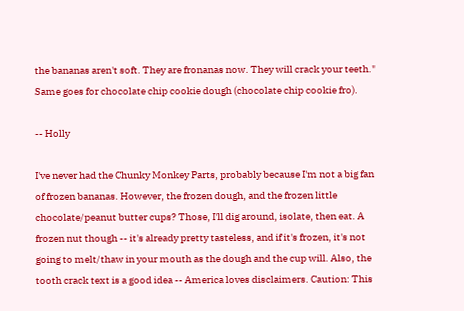the bananas aren't soft. They are fronanas now. They will crack your teeth." Same goes for chocolate chip cookie dough (chocolate chip cookie fro).

-- Holly

I've never had the Chunky Monkey Parts, probably because I'm not a big fan of frozen bananas. However, the frozen dough, and the frozen little chocolate/peanut butter cups? Those, I'll dig around, isolate, then eat. A frozen nut though -- it's already pretty tasteless, and if it's frozen, it's not going to melt/thaw in your mouth as the dough and the cup will. Also, the tooth crack text is a good idea -- America loves disclaimers. Caution: This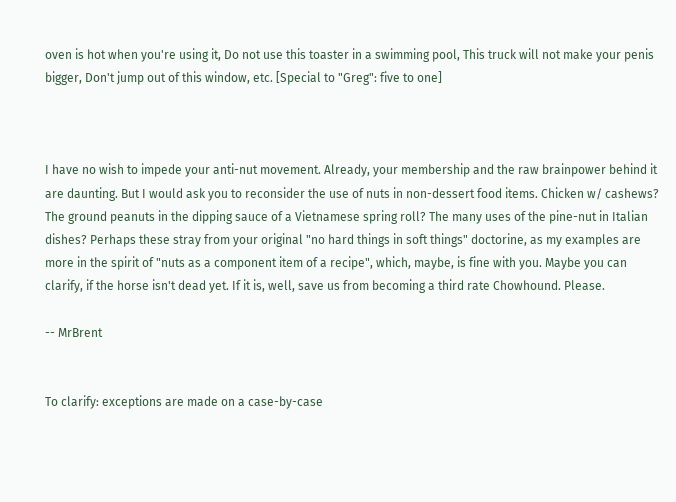oven is hot when you're using it, Do not use this toaster in a swimming pool, This truck will not make your penis bigger, Don't jump out of this window, etc. [Special to "Greg": five to one]



I have no wish to impede your anti-nut movement. Already, your membership and the raw brainpower behind it are daunting. But I would ask you to reconsider the use of nuts in non-dessert food items. Chicken w/ cashews? The ground peanuts in the dipping sauce of a Vietnamese spring roll? The many uses of the pine-nut in Italian dishes? Perhaps these stray from your original "no hard things in soft things" doctorine, as my examples are more in the spirit of "nuts as a component item of a recipe", which, maybe, is fine with you. Maybe you can clarify, if the horse isn't dead yet. If it is, well, save us from becoming a third rate Chowhound. Please.

-- MrBrent


To clarify: exceptions are made on a case-by-case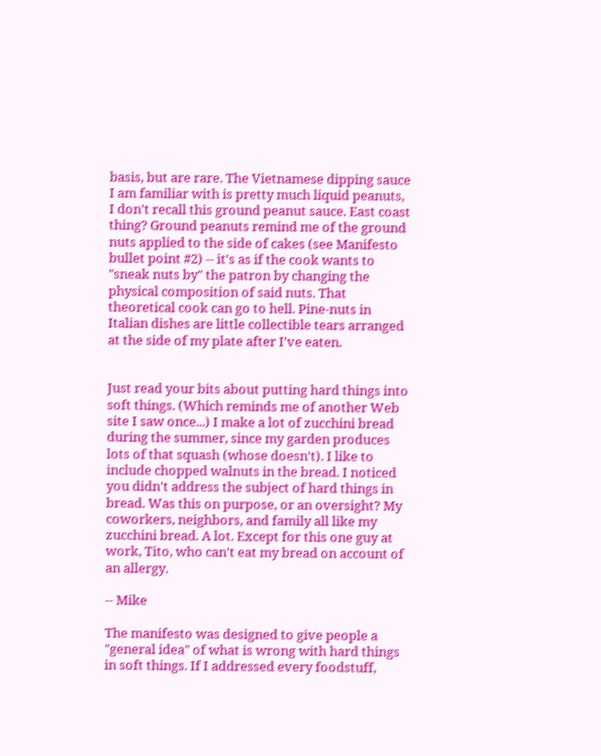basis, but are rare. The Vietnamese dipping sauce I am familiar with is pretty much liquid peanuts, I don't recall this ground peanut sauce. East coast thing? Ground peanuts remind me of the ground nuts applied to the side of cakes (see Manifesto bullet point #2) -- it's as if the cook wants to "sneak nuts by" the patron by changing the physical composition of said nuts. That theoretical cook can go to hell. Pine-nuts in Italian dishes are little collectible tears arranged at the side of my plate after I've eaten.


Just read your bits about putting hard things into soft things. (Which reminds me of another Web site I saw once...) I make a lot of zucchini bread during the summer, since my garden produces lots of that squash (whose doesn't). I like to include chopped walnuts in the bread. I noticed you didn't address the subject of hard things in bread. Was this on purpose, or an oversight? My coworkers, neighbors, and family all like my zucchini bread. A lot. Except for this one guy at work, Tito, who can't eat my bread on account of an allergy.

-- Mike

The manifesto was designed to give people a "general idea" of what is wrong with hard things in soft things. If I addressed every foodstuff,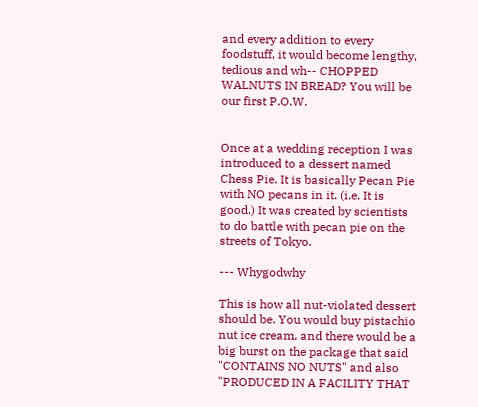and every addition to every foodstuff, it would become lengthy, tedious and wh-- CHOPPED WALNUTS IN BREAD? You will be our first P.O.W.


Once at a wedding reception I was introduced to a dessert named Chess Pie. It is basically Pecan Pie with NO pecans in it. (i.e. It is good.) It was created by scientists to do battle with pecan pie on the streets of Tokyo.

--- Whygodwhy

This is how all nut-violated dessert should be. You would buy pistachio nut ice cream, and there would be a big burst on the package that said "CONTAINS NO NUTS" and also "PRODUCED IN A FACILITY THAT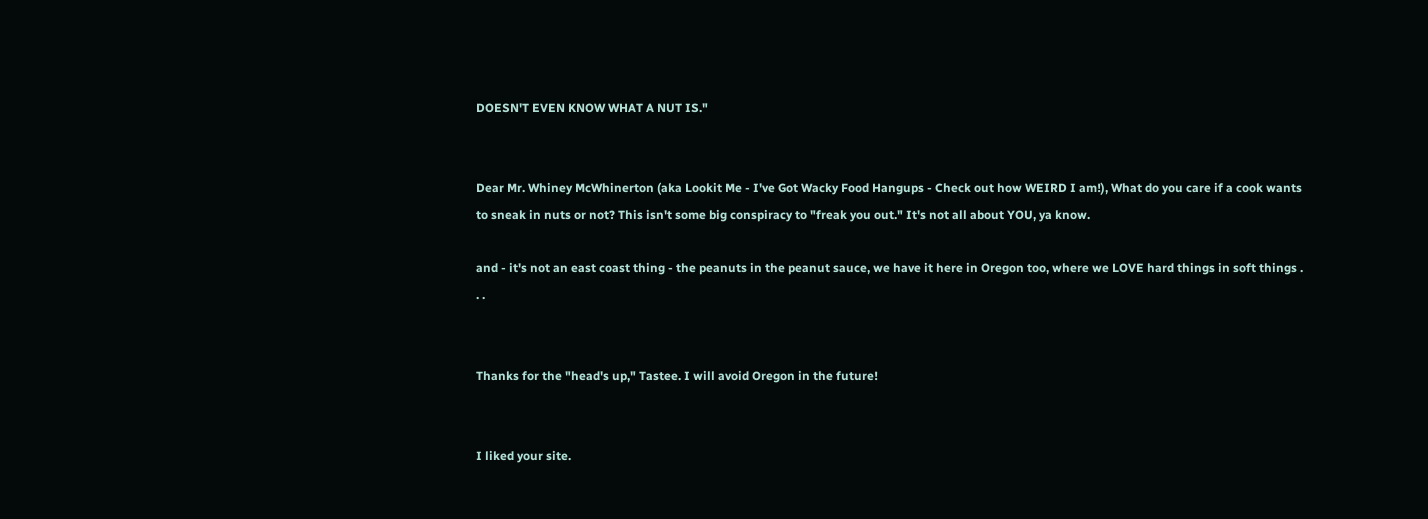DOESN'T EVEN KNOW WHAT A NUT IS."


Dear Mr. Whiney McWhinerton (aka Lookit Me - I've Got Wacky Food Hangups - Check out how WEIRD I am!), What do you care if a cook wants to sneak in nuts or not? This isn't some big conspiracy to "freak you out." It's not all about YOU, ya know.

and - it's not an east coast thing - the peanuts in the peanut sauce, we have it here in Oregon too, where we LOVE hard things in soft things . . .


Thanks for the "head's up," Tastee. I will avoid Oregon in the future!


I liked your site.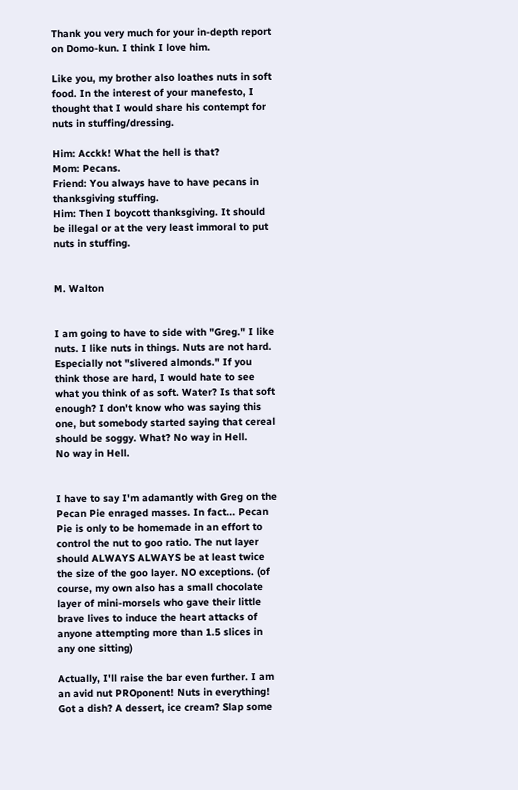Thank you very much for your in-depth report on Domo-kun. I think I love him.

Like you, my brother also loathes nuts in soft food. In the interest of your manefesto, I thought that I would share his contempt for nuts in stuffing/dressing.

Him: Acckk! What the hell is that?
Mom: Pecans.
Friend: You always have to have pecans in thanksgiving stuffing.
Him: Then I boycott thanksgiving. It should be illegal or at the very least immoral to put nuts in stuffing.


M. Walton


I am going to have to side with "Greg." I like nuts. I like nuts in things. Nuts are not hard. Especially not "slivered almonds." If you think those are hard, I would hate to see what you think of as soft. Water? Is that soft enough? I don't know who was saying this one, but somebody started saying that cereal should be soggy. What? No way in Hell.
No way in Hell.


I have to say I'm adamantly with Greg on the Pecan Pie enraged masses. In fact... Pecan Pie is only to be homemade in an effort to control the nut to goo ratio. The nut layer should ALWAYS ALWAYS be at least twice the size of the goo layer. NO exceptions. (of course, my own also has a small chocolate layer of mini-morsels who gave their little brave lives to induce the heart attacks of anyone attempting more than 1.5 slices in any one sitting)

Actually, I'll raise the bar even further. I am an avid nut PROponent! Nuts in everything! Got a dish? A dessert, ice cream? Slap some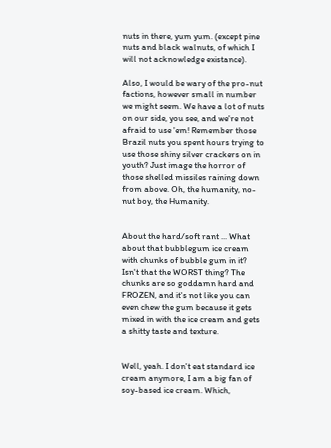nuts in there, yum yum. (except pine nuts and black walnuts, of which I will not acknowledge existance).

Also, I would be wary of the pro-nut factions, however small in number we might seem. We have a lot of nuts on our side, you see, and we're not afraid to use 'em! Remember those Brazil nuts you spent hours trying to use those shiny silver crackers on in youth? Just image the horror of those shelled missiles raining down from above. Oh, the humanity, no-nut boy, the Humanity.


About the hard/soft rant ... What about that bubblegum ice cream with chunks of bubble gum in it? Isn't that the WORST thing? The chunks are so goddamn hard and FROZEN, and it's not like you can even chew the gum because it gets mixed in with the ice cream and gets a shitty taste and texture.


Well, yeah. I don't eat standard ice cream anymore, I am a big fan of soy-based ice cream. Which,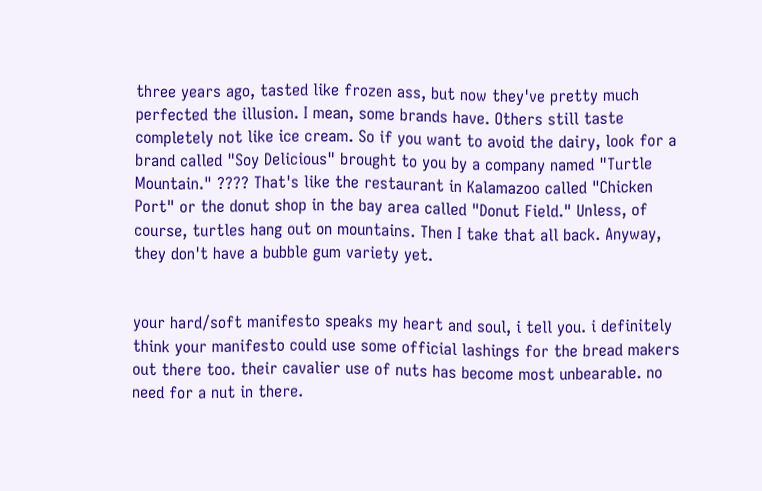three years ago, tasted like frozen ass, but now they've pretty much perfected the illusion. I mean, some brands have. Others still taste completely not like ice cream. So if you want to avoid the dairy, look for a brand called "Soy Delicious" brought to you by a company named "Turtle Mountain." ???? That's like the restaurant in Kalamazoo called "Chicken Port" or the donut shop in the bay area called "Donut Field." Unless, of course, turtles hang out on mountains. Then I take that all back. Anyway, they don't have a bubble gum variety yet.


your hard/soft manifesto speaks my heart and soul, i tell you. i definitely think your manifesto could use some official lashings for the bread makers out there too. their cavalier use of nuts has become most unbearable. no need for a nut in there.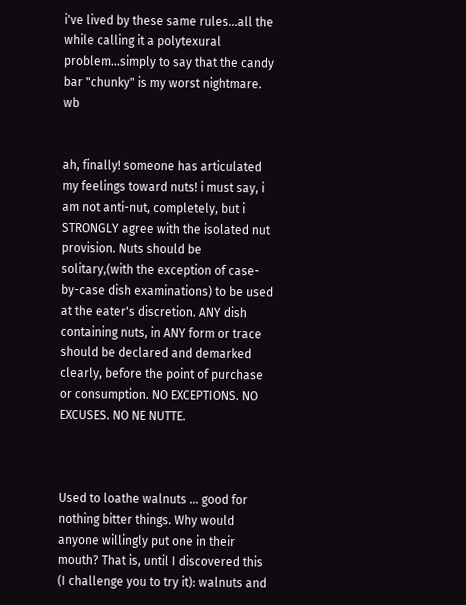i've lived by these same rules...all the while calling it a polytexural problem...simply to say that the candy bar "chunky" is my worst nightmare. wb


ah, finally! someone has articulated my feelings toward nuts! i must say, i am not anti-nut, completely, but i STRONGLY agree with the isolated nut provision. Nuts should be solitary,(with the exception of case-by-case dish examinations) to be used at the eater's discretion. ANY dish containing nuts, in ANY form or trace should be declared and demarked clearly, before the point of purchase or consumption. NO EXCEPTIONS. NO EXCUSES. NO NE NUTTE.



Used to loathe walnuts ... good for nothing bitter things. Why would anyone willingly put one in their mouth? That is, until I discovered this (I challenge you to try it): walnuts and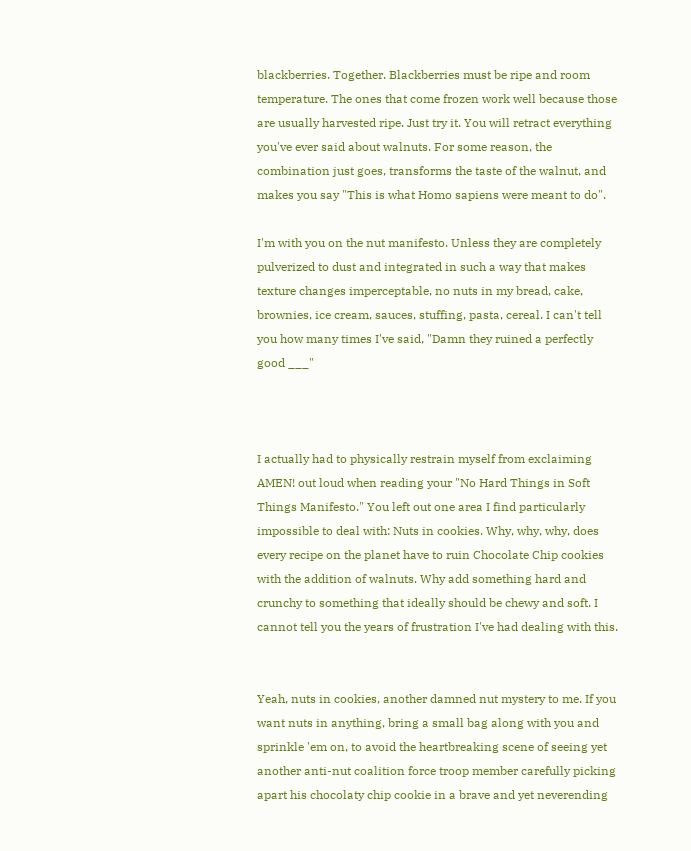blackberries. Together. Blackberries must be ripe and room temperature. The ones that come frozen work well because those are usually harvested ripe. Just try it. You will retract everything you've ever said about walnuts. For some reason, the combination just goes, transforms the taste of the walnut, and makes you say "This is what Homo sapiens were meant to do".

I'm with you on the nut manifesto. Unless they are completely pulverized to dust and integrated in such a way that makes texture changes imperceptable, no nuts in my bread, cake, brownies, ice cream, sauces, stuffing, pasta, cereal. I can't tell you how many times I've said, "Damn they ruined a perfectly good ___"



I actually had to physically restrain myself from exclaiming AMEN! out loud when reading your "No Hard Things in Soft Things Manifesto." You left out one area I find particularly impossible to deal with: Nuts in cookies. Why, why, why, does every recipe on the planet have to ruin Chocolate Chip cookies with the addition of walnuts. Why add something hard and crunchy to something that ideally should be chewy and soft. I cannot tell you the years of frustration I've had dealing with this.


Yeah, nuts in cookies, another damned nut mystery to me. If you want nuts in anything, bring a small bag along with you and sprinkle 'em on, to avoid the heartbreaking scene of seeing yet another anti-nut coalition force troop member carefully picking apart his chocolaty chip cookie in a brave and yet neverending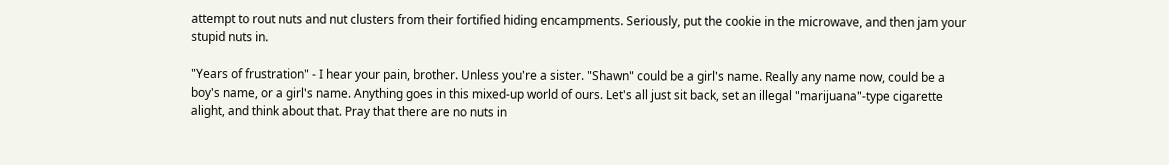attempt to rout nuts and nut clusters from their fortified hiding encampments. Seriously, put the cookie in the microwave, and then jam your stupid nuts in.

"Years of frustration" - I hear your pain, brother. Unless you're a sister. "Shawn" could be a girl's name. Really any name now, could be a boy's name, or a girl's name. Anything goes in this mixed-up world of ours. Let's all just sit back, set an illegal "marijuana"-type cigarette alight, and think about that. Pray that there are no nuts in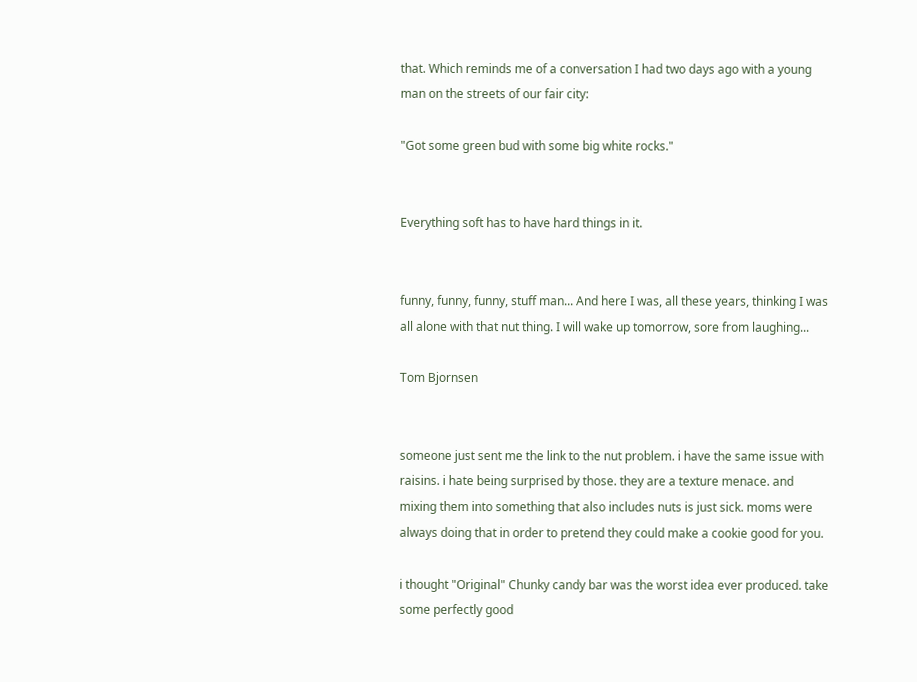that. Which reminds me of a conversation I had two days ago with a young man on the streets of our fair city:

"Got some green bud with some big white rocks."


Everything soft has to have hard things in it.


funny, funny, funny, stuff man... And here I was, all these years, thinking I was all alone with that nut thing. I will wake up tomorrow, sore from laughing...

Tom Bjornsen


someone just sent me the link to the nut problem. i have the same issue with raisins. i hate being surprised by those. they are a texture menace. and mixing them into something that also includes nuts is just sick. moms were always doing that in order to pretend they could make a cookie good for you.

i thought "Original" Chunky candy bar was the worst idea ever produced. take some perfectly good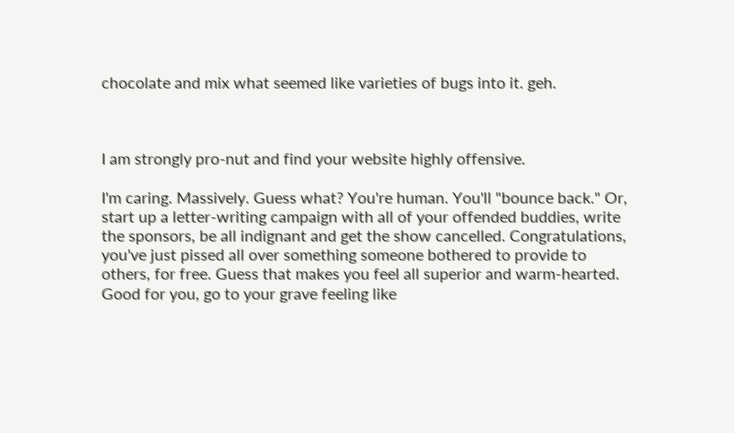chocolate and mix what seemed like varieties of bugs into it. geh.



I am strongly pro-nut and find your website highly offensive.

I'm caring. Massively. Guess what? You're human. You'll "bounce back." Or, start up a letter-writing campaign with all of your offended buddies, write the sponsors, be all indignant and get the show cancelled. Congratulations, you've just pissed all over something someone bothered to provide to others, for free. Guess that makes you feel all superior and warm-hearted. Good for you, go to your grave feeling like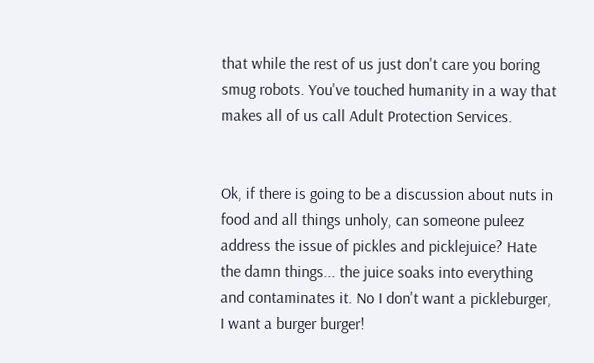that while the rest of us just don't care you boring smug robots. You've touched humanity in a way that makes all of us call Adult Protection Services.


Ok, if there is going to be a discussion about nuts in food and all things unholy, can someone puleez address the issue of pickles and picklejuice? Hate the damn things... the juice soaks into everything and contaminates it. No I don't want a pickleburger, I want a burger burger!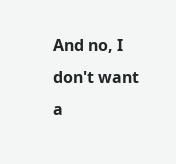And no, I don't want a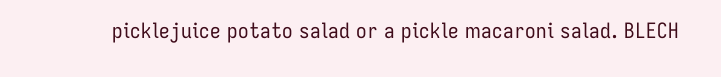picklejuice potato salad or a pickle macaroni salad. BLECH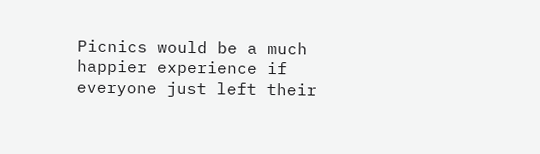Picnics would be a much happier experience if everyone just left their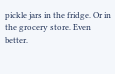pickle jars in the fridge. Or in the grocery store. Even better.